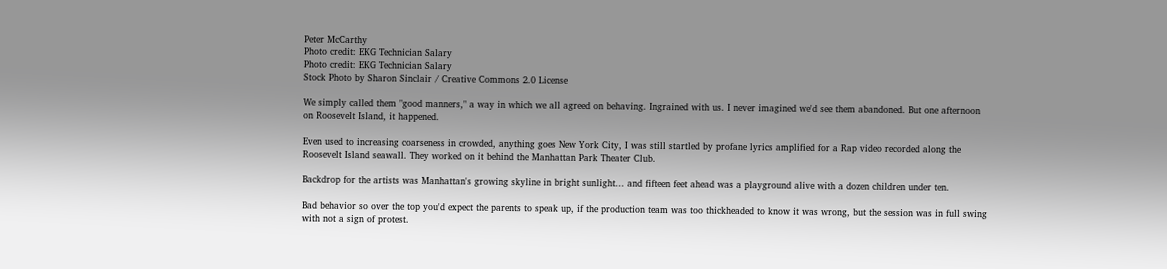Peter McCarthy
Photo credit: EKG Technician Salary
Photo credit: EKG Technician Salary
Stock Photo by Sharon Sinclair / Creative Commons 2.0 License

We simply called them "good manners," a way in which we all agreed on behaving. Ingrained with us. I never imagined we'd see them abandoned. But one afternoon on Roosevelt Island, it happened.

Even used to increasing coarseness in crowded, anything goes New York City, I was still startled by profane lyrics amplified for a Rap video recorded along the Roosevelt Island seawall. They worked on it behind the Manhattan Park Theater Club.

Backdrop for the artists was Manhattan's growing skyline in bright sunlight... and fifteen feet ahead was a playground alive with a dozen children under ten.

Bad behavior so over the top you'd expect the parents to speak up, if the production team was too thickheaded to know it was wrong, but the session was in full swing with not a sign of protest.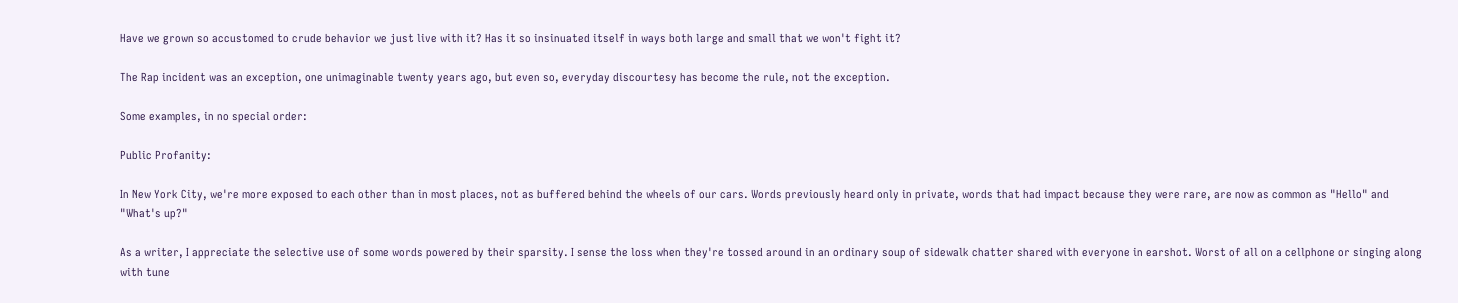Have we grown so accustomed to crude behavior we just live with it? Has it so insinuated itself in ways both large and small that we won't fight it?

The Rap incident was an exception, one unimaginable twenty years ago, but even so, everyday discourtesy has become the rule, not the exception.

Some examples, in no special order:

Public Profanity:

In New York City, we're more exposed to each other than in most places, not as buffered behind the wheels of our cars. Words previously heard only in private, words that had impact because they were rare, are now as common as "Hello" and "What's up?"

As a writer, I appreciate the selective use of some words powered by their sparsity. I sense the loss when they're tossed around in an ordinary soup of sidewalk chatter shared with everyone in earshot. Worst of all on a cellphone or singing along with tune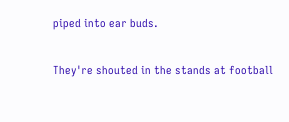piped into ear buds.

They're shouted in the stands at football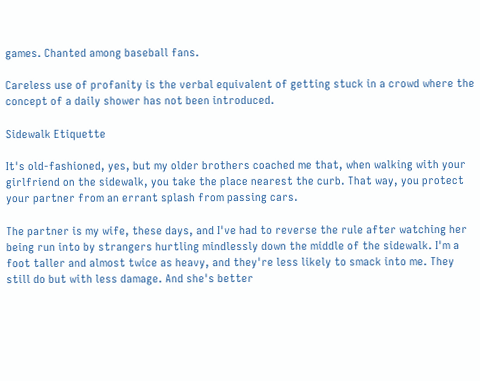games. Chanted among baseball fans.

Careless use of profanity is the verbal equivalent of getting stuck in a crowd where the concept of a daily shower has not been introduced.

Sidewalk Etiquette

It's old-fashioned, yes, but my older brothers coached me that, when walking with your girlfriend on the sidewalk, you take the place nearest the curb. That way, you protect your partner from an errant splash from passing cars.

The partner is my wife, these days, and I've had to reverse the rule after watching her being run into by strangers hurtling mindlessly down the middle of the sidewalk. I'm a foot taller and almost twice as heavy, and they're less likely to smack into me. They still do but with less damage. And she's better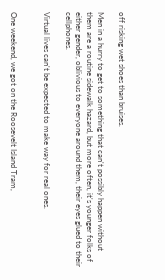off risking wet shoes than bruises.

Men in a hurry to get to something that can't possibly happen without them are a routine sidewalk hazard, but more often, it's younger folks of either gender, oblivious to everyone around them, their eyes glued to their cellphones.

Virtual lives can't be expected to make way for real ones.


One weekend, we got on the Roosevelt Island Tram,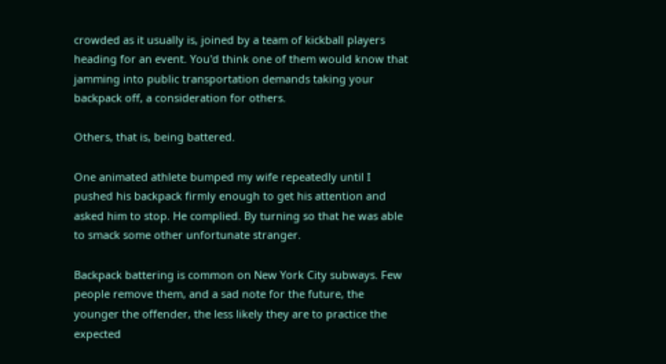crowded as it usually is, joined by a team of kickball players heading for an event. You'd think one of them would know that jamming into public transportation demands taking your backpack off, a consideration for others.

Others, that is, being battered.

One animated athlete bumped my wife repeatedly until I pushed his backpack firmly enough to get his attention and asked him to stop. He complied. By turning so that he was able to smack some other unfortunate stranger.

Backpack battering is common on New York City subways. Few people remove them, and a sad note for the future, the younger the offender, the less likely they are to practice the expected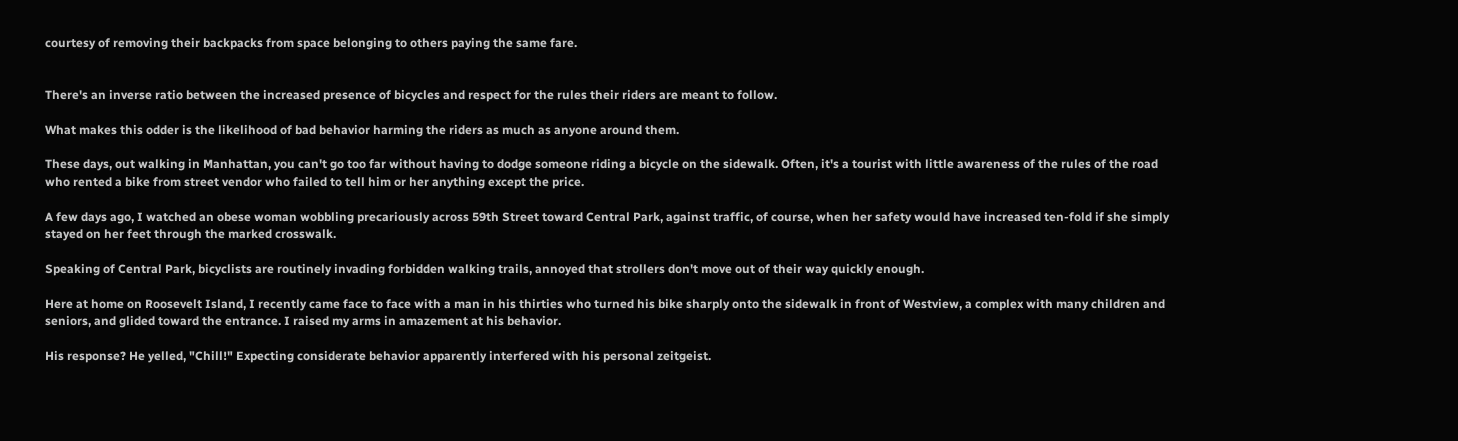courtesy of removing their backpacks from space belonging to others paying the same fare.


There's an inverse ratio between the increased presence of bicycles and respect for the rules their riders are meant to follow.

What makes this odder is the likelihood of bad behavior harming the riders as much as anyone around them.

These days, out walking in Manhattan, you can't go too far without having to dodge someone riding a bicycle on the sidewalk. Often, it's a tourist with little awareness of the rules of the road who rented a bike from street vendor who failed to tell him or her anything except the price.

A few days ago, I watched an obese woman wobbling precariously across 59th Street toward Central Park, against traffic, of course, when her safety would have increased ten-fold if she simply stayed on her feet through the marked crosswalk.

Speaking of Central Park, bicyclists are routinely invading forbidden walking trails, annoyed that strollers don't move out of their way quickly enough.

Here at home on Roosevelt Island, I recently came face to face with a man in his thirties who turned his bike sharply onto the sidewalk in front of Westview, a complex with many children and seniors, and glided toward the entrance. I raised my arms in amazement at his behavior.

His response? He yelled, "Chill!" Expecting considerate behavior apparently interfered with his personal zeitgeist.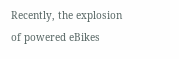Recently, the explosion of powered eBikes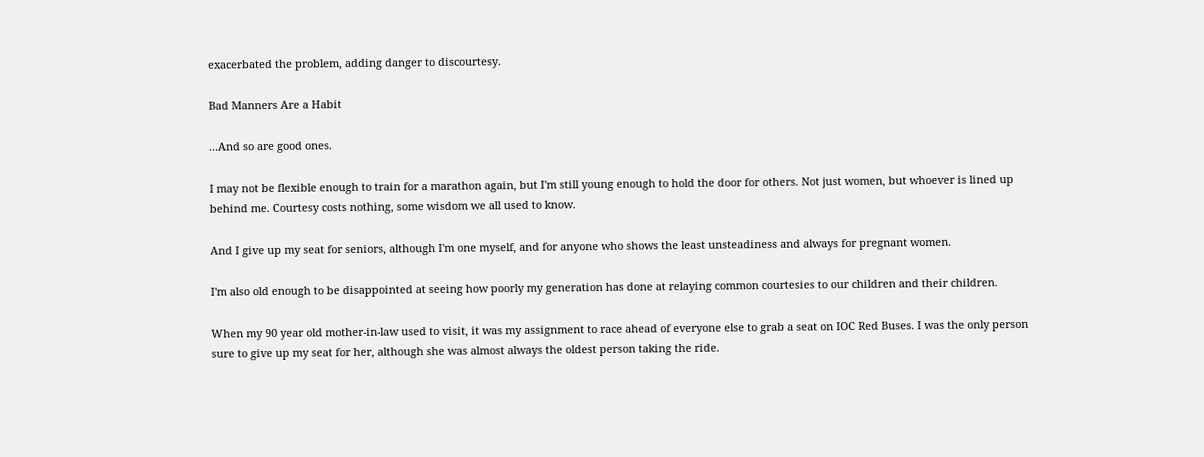exacerbated the problem, adding danger to discourtesy.

Bad Manners Are a Habit

...And so are good ones.

I may not be flexible enough to train for a marathon again, but I'm still young enough to hold the door for others. Not just women, but whoever is lined up behind me. Courtesy costs nothing, some wisdom we all used to know.

And I give up my seat for seniors, although I'm one myself, and for anyone who shows the least unsteadiness and always for pregnant women.

I'm also old enough to be disappointed at seeing how poorly my generation has done at relaying common courtesies to our children and their children.

When my 90 year old mother-in-law used to visit, it was my assignment to race ahead of everyone else to grab a seat on IOC Red Buses. I was the only person sure to give up my seat for her, although she was almost always the oldest person taking the ride.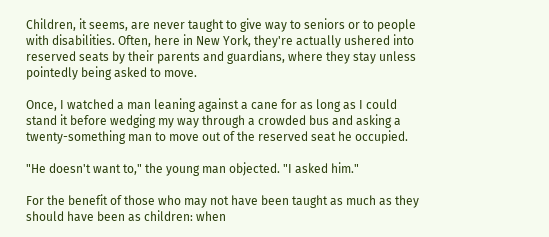Children, it seems, are never taught to give way to seniors or to people with disabilities. Often, here in New York, they're actually ushered into reserved seats by their parents and guardians, where they stay unless pointedly being asked to move.

Once, I watched a man leaning against a cane for as long as I could stand it before wedging my way through a crowded bus and asking a twenty-something man to move out of the reserved seat he occupied.

"He doesn't want to," the young man objected. "I asked him."

For the benefit of those who may not have been taught as much as they should have been as children: when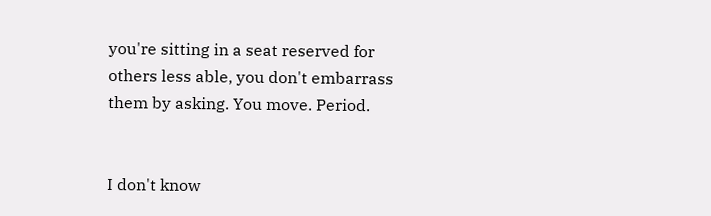you're sitting in a seat reserved for others less able, you don't embarrass them by asking. You move. Period.


I don't know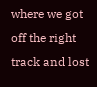where we got off the right track and lost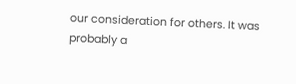our consideration for others. It was probably a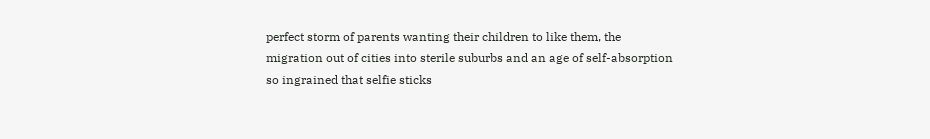perfect storm of parents wanting their children to like them, the migration out of cities into sterile suburbs and an age of self-absorption so ingrained that selfie sticks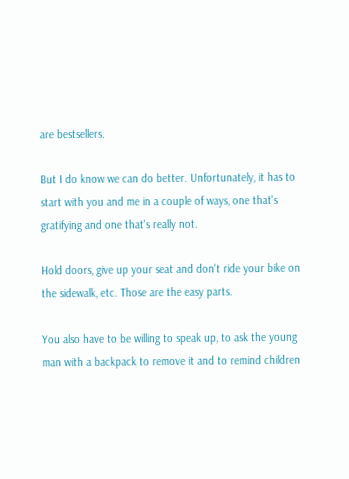are bestsellers.

But I do know we can do better. Unfortunately, it has to start with you and me in a couple of ways, one that's gratifying and one that's really not.

Hold doors, give up your seat and don't ride your bike on the sidewalk, etc. Those are the easy parts.

You also have to be willing to speak up, to ask the young man with a backpack to remove it and to remind children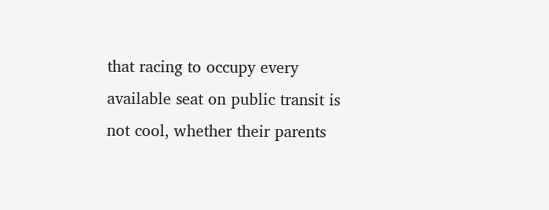that racing to occupy every available seat on public transit is not cool, whether their parents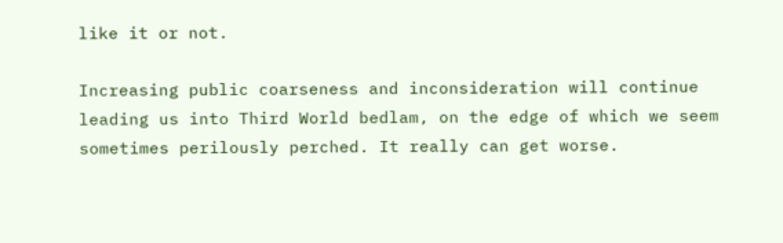like it or not.

Increasing public coarseness and inconsideration will continue leading us into Third World bedlam, on the edge of which we seem sometimes perilously perched. It really can get worse.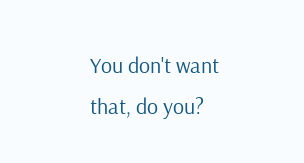You don't want that, do you?